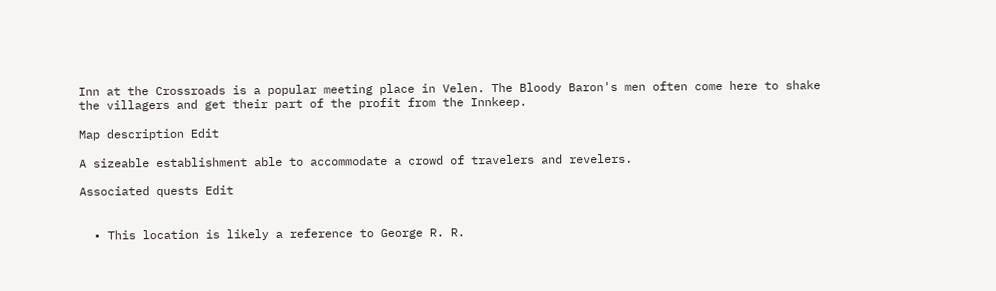Inn at the Crossroads is a popular meeting place in Velen. The Bloody Baron's men often come here to shake the villagers and get their part of the profit from the Innkeep.

Map description Edit

A sizeable establishment able to accommodate a crowd of travelers and revelers.

Associated quests Edit


  • This location is likely a reference to George R. R.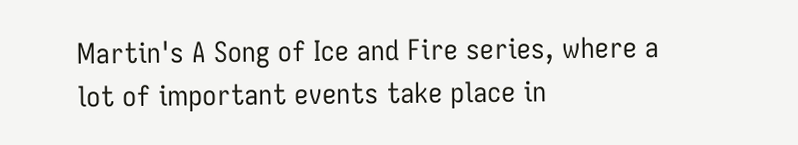Martin's A Song of Ice and Fire series, where a lot of important events take place in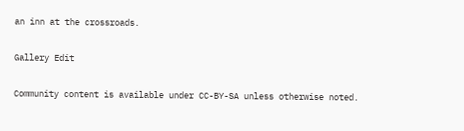an inn at the crossroads.

Gallery Edit

Community content is available under CC-BY-SA unless otherwise noted.